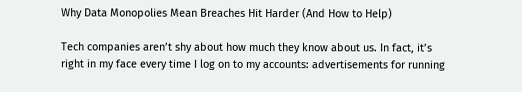Why Data Monopolies Mean Breaches Hit Harder (And How to Help)

Tech companies aren’t shy about how much they know about us. In fact, it’s right in my face every time I log on to my accounts: advertisements for running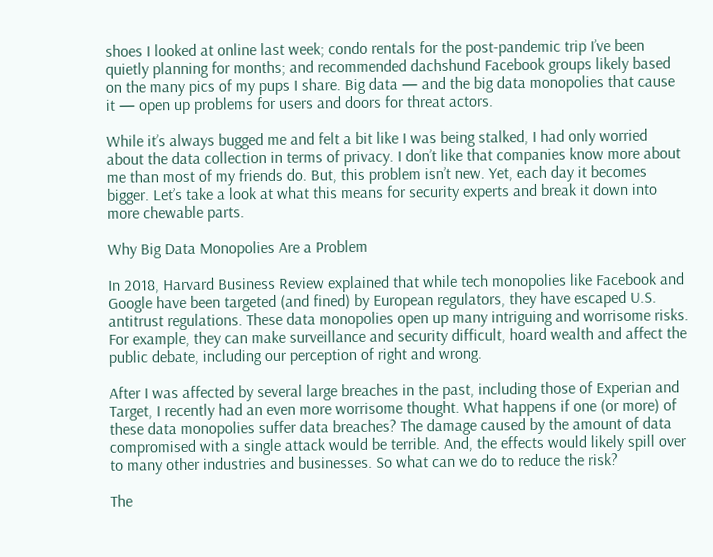shoes I looked at online last week; condo rentals for the post-pandemic trip I’ve been quietly planning for months; and recommended dachshund Facebook groups likely based on the many pics of my pups I share. Big data — and the big data monopolies that cause it — open up problems for users and doors for threat actors.

While it’s always bugged me and felt a bit like I was being stalked, I had only worried about the data collection in terms of privacy. I don’t like that companies know more about me than most of my friends do. But, this problem isn’t new. Yet, each day it becomes bigger. Let’s take a look at what this means for security experts and break it down into more chewable parts.

Why Big Data Monopolies Are a Problem

In 2018, Harvard Business Review explained that while tech monopolies like Facebook and Google have been targeted (and fined) by European regulators, they have escaped U.S. antitrust regulations. These data monopolies open up many intriguing and worrisome risks. For example, they can make surveillance and security difficult, hoard wealth and affect the public debate, including our perception of right and wrong.

After I was affected by several large breaches in the past, including those of Experian and Target, I recently had an even more worrisome thought. What happens if one (or more) of these data monopolies suffer data breaches? The damage caused by the amount of data compromised with a single attack would be terrible. And, the effects would likely spill over to many other industries and businesses. So what can we do to reduce the risk?

The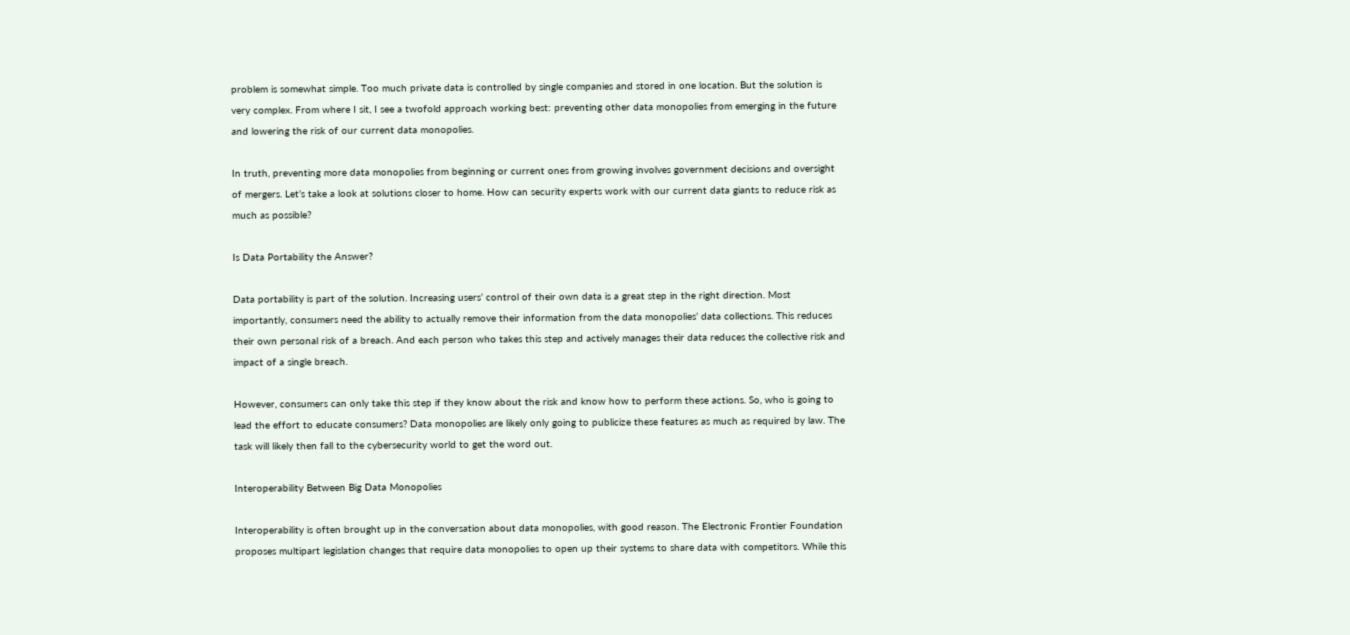problem is somewhat simple. Too much private data is controlled by single companies and stored in one location. But the solution is very complex. From where I sit, I see a twofold approach working best: preventing other data monopolies from emerging in the future and lowering the risk of our current data monopolies.

In truth, preventing more data monopolies from beginning or current ones from growing involves government decisions and oversight of mergers. Let’s take a look at solutions closer to home. How can security experts work with our current data giants to reduce risk as much as possible?

Is Data Portability the Answer?

Data portability is part of the solution. Increasing users’ control of their own data is a great step in the right direction. Most importantly, consumers need the ability to actually remove their information from the data monopolies’ data collections. This reduces their own personal risk of a breach. And each person who takes this step and actively manages their data reduces the collective risk and impact of a single breach.

However, consumers can only take this step if they know about the risk and know how to perform these actions. So, who is going to lead the effort to educate consumers? Data monopolies are likely only going to publicize these features as much as required by law. The task will likely then fall to the cybersecurity world to get the word out.

Interoperability Between Big Data Monopolies

Interoperability is often brought up in the conversation about data monopolies, with good reason. The Electronic Frontier Foundation proposes multipart legislation changes that require data monopolies to open up their systems to share data with competitors. While this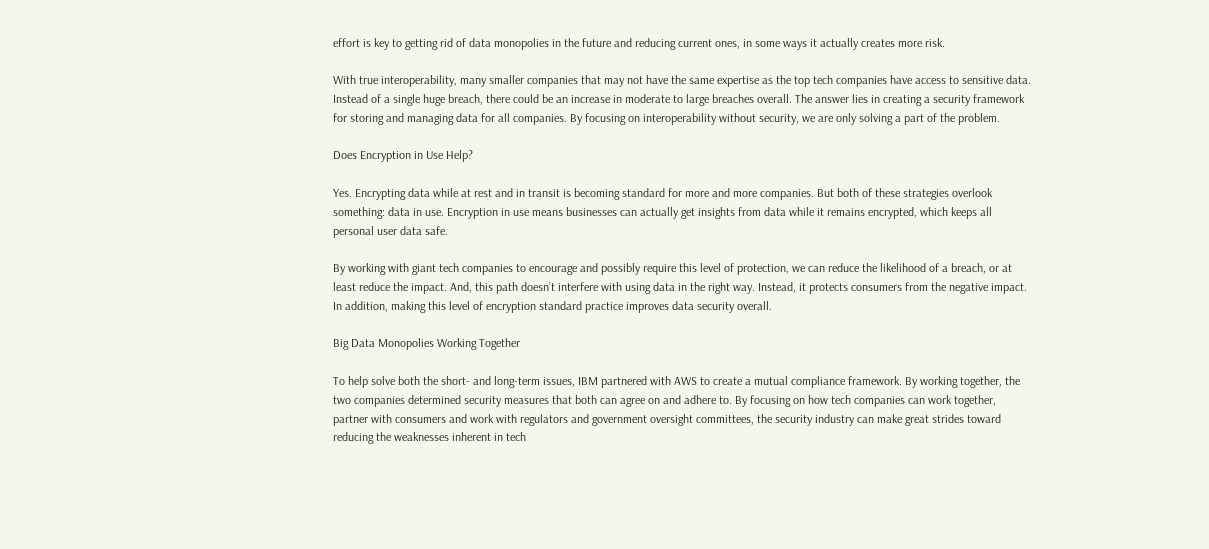effort is key to getting rid of data monopolies in the future and reducing current ones, in some ways it actually creates more risk.

With true interoperability, many smaller companies that may not have the same expertise as the top tech companies have access to sensitive data. Instead of a single huge breach, there could be an increase in moderate to large breaches overall. The answer lies in creating a security framework for storing and managing data for all companies. By focusing on interoperability without security, we are only solving a part of the problem.

Does Encryption in Use Help?

Yes. Encrypting data while at rest and in transit is becoming standard for more and more companies. But both of these strategies overlook something: data in use. Encryption in use means businesses can actually get insights from data while it remains encrypted, which keeps all personal user data safe.

By working with giant tech companies to encourage and possibly require this level of protection, we can reduce the likelihood of a breach, or at least reduce the impact. And, this path doesn’t interfere with using data in the right way. Instead, it protects consumers from the negative impact. In addition, making this level of encryption standard practice improves data security overall.

Big Data Monopolies Working Together

To help solve both the short- and long-term issues, IBM partnered with AWS to create a mutual compliance framework. By working together, the two companies determined security measures that both can agree on and adhere to. By focusing on how tech companies can work together, partner with consumers and work with regulators and government oversight committees, the security industry can make great strides toward reducing the weaknesses inherent in tech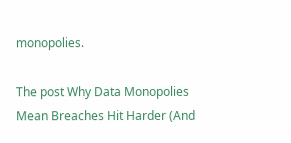monopolies.

The post Why Data Monopolies Mean Breaches Hit Harder (And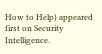How to Help) appeared first on Security Intelligence.